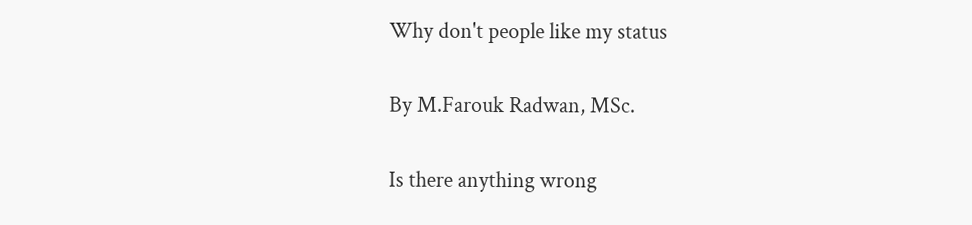Why don't people like my status

By M.Farouk Radwan, MSc.

Is there anything wrong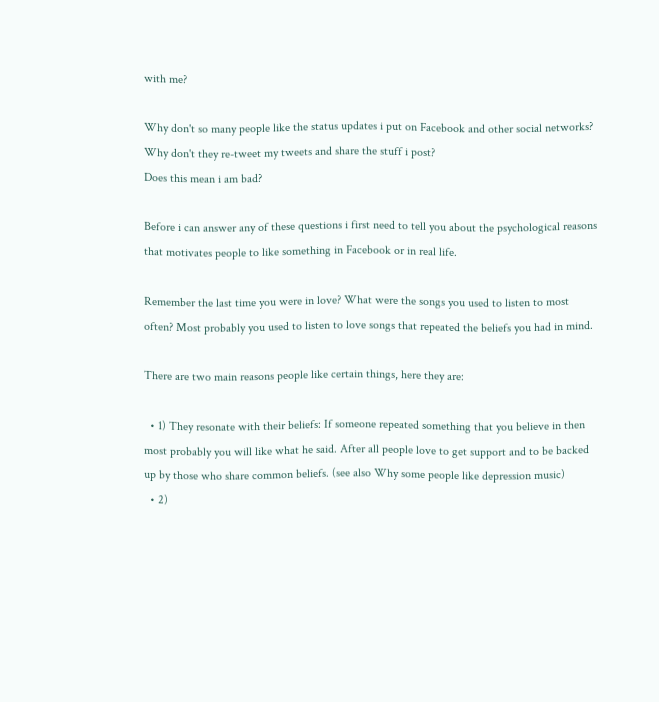with me?

Why don't so many people like the status updates i put on Facebook and other social networks?
Why don't they re-tweet my tweets and share the stuff i post?
Does this mean i am bad?

Before i can answer any of these questions i first need to tell you about the psychological reasons that motivates people to like something in Facebook or in real life.

Remember the last time you were in love? What were the songs you used to listen to most often? Most probably you used to listen to love songs that repeated the beliefs you had in mind.

There are two main reasons people like certain things, here they are:

  • 1) They resonate with their beliefs: If someone repeated something that you believe in then most probably you will like what he said. After all people love to get support and to be backed up by those who share common beliefs. (see also Why some people like depression music)
  • 2)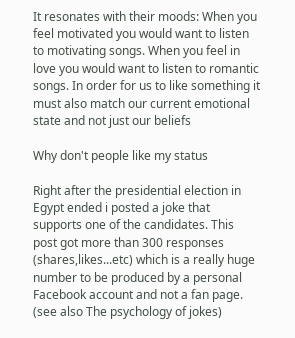It resonates with their moods: When you feel motivated you would want to listen to motivating songs. When you feel in love you would want to listen to romantic songs. In order for us to like something it must also match our current emotional state and not just our beliefs

Why don't people like my status

Right after the presidential election in Egypt ended i posted a joke that supports one of the candidates. This post got more than 300 responses (shares,likes...etc) which is a really huge number to be produced by a personal Facebook account and not a fan page. (see also The psychology of jokes)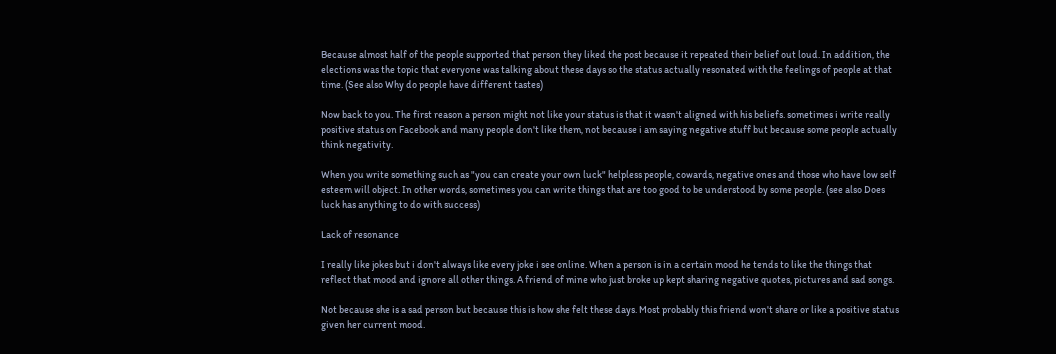Because almost half of the people supported that person they liked the post because it repeated their belief out loud. In addition, the elections was the topic that everyone was talking about these days so the status actually resonated with the feelings of people at that time. (See also Why do people have different tastes)

Now back to you. The first reason a person might not like your status is that it wasn't aligned with his beliefs. sometimes i write really positive status on Facebook and many people don't like them, not because i am saying negative stuff but because some people actually think negativity.

When you write something such as "you can create your own luck" helpless people, cowards, negative ones and those who have low self esteem will object. In other words, sometimes you can write things that are too good to be understood by some people. (see also Does luck has anything to do with success)

Lack of resonance

I really like jokes but i don't always like every joke i see online. When a person is in a certain mood he tends to like the things that reflect that mood and ignore all other things. A friend of mine who just broke up kept sharing negative quotes, pictures and sad songs.

Not because she is a sad person but because this is how she felt these days. Most probably this friend won't share or like a positive status given her current mood.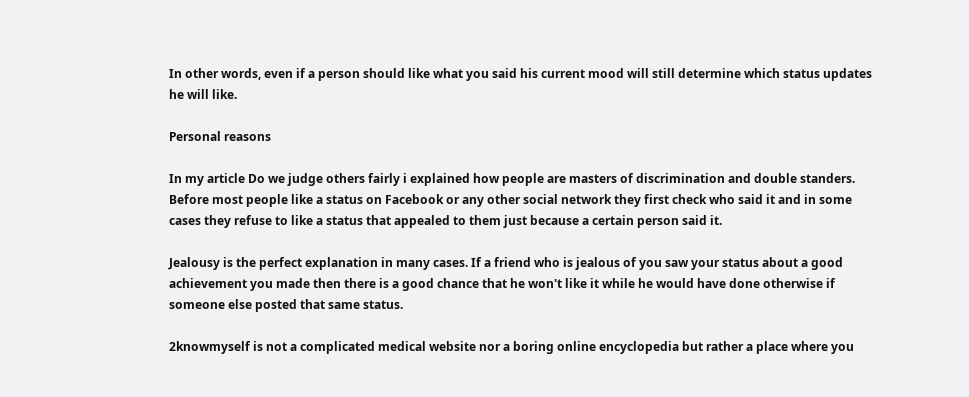In other words, even if a person should like what you said his current mood will still determine which status updates he will like.

Personal reasons

In my article Do we judge others fairly i explained how people are masters of discrimination and double standers. Before most people like a status on Facebook or any other social network they first check who said it and in some cases they refuse to like a status that appealed to them just because a certain person said it.

Jealousy is the perfect explanation in many cases. If a friend who is jealous of you saw your status about a good achievement you made then there is a good chance that he won't like it while he would have done otherwise if someone else posted that same status.

2knowmyself is not a complicated medical website nor a boring online encyclopedia but rather a place where you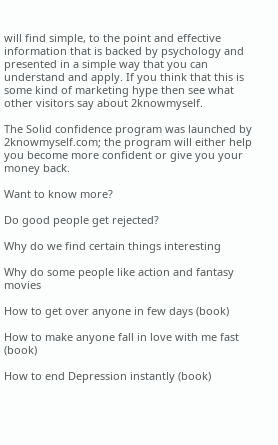will find simple, to the point and effective information that is backed by psychology and presented in a simple way that you can understand and apply. If you think that this is some kind of marketing hype then see what other visitors say about 2knowmyself.

The Solid confidence program was launched by 2knowmyself.com; the program will either help you become more confident or give you your money back.

Want to know more?

Do good people get rejected?

Why do we find certain things interesting

Why do some people like action and fantasy movies

How to get over anyone in few days (book)

How to make anyone fall in love with me fast (book)

How to end Depression instantly (book)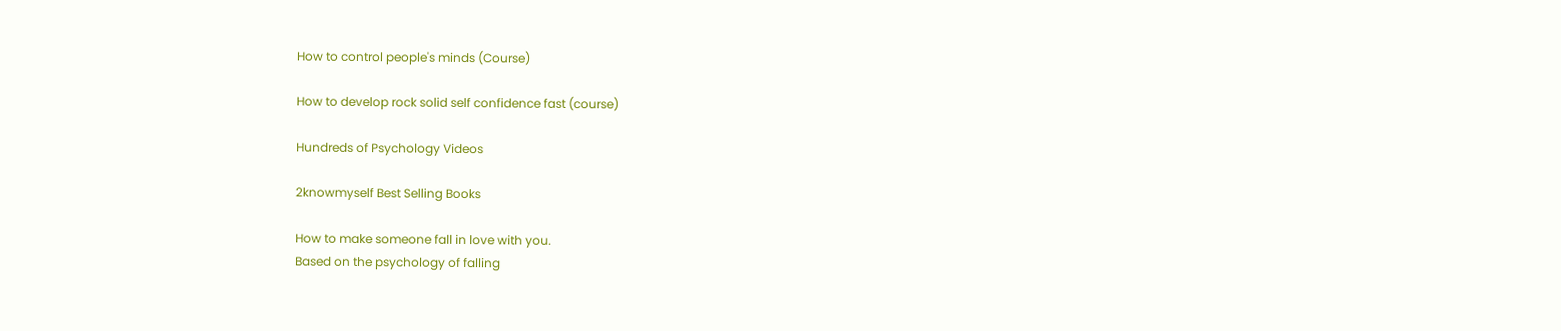How to control people's minds (Course)

How to develop rock solid self confidence fast (course)

Hundreds of Psychology Videos

2knowmyself Best Selling Books

How to make someone fall in love with you.
Based on the psychology of falling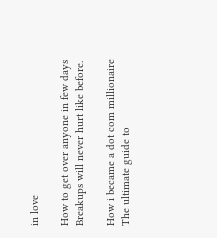in love

How to get over anyone in few days
Breakups will never hurt like before.

How i became a dot com millionaire
The ultimate guide to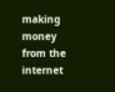making money from the internet